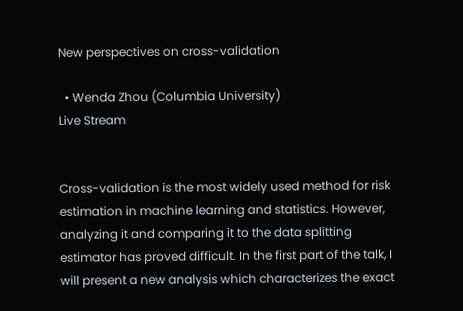New perspectives on cross-validation

  • Wenda Zhou (Columbia University)
Live Stream


Cross-validation is the most widely used method for risk estimation in machine learning and statistics. However, analyzing it and comparing it to the data splitting estimator has proved difficult. In the first part of the talk, I will present a new analysis which characterizes the exact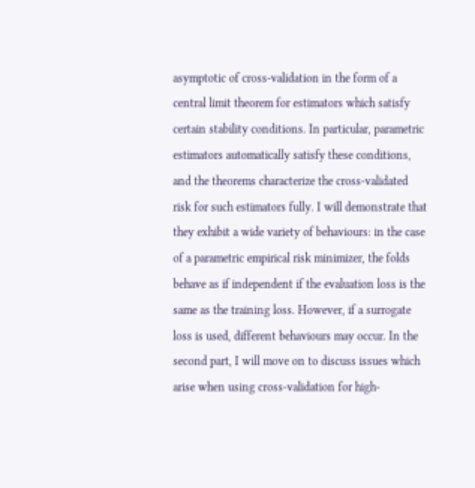asymptotic of cross-validation in the form of a central limit theorem for estimators which satisfy certain stability conditions. In particular, parametric estimators automatically satisfy these conditions, and the theorems characterize the cross-validated risk for such estimators fully. I will demonstrate that they exhibit a wide variety of behaviours: in the case of a parametric empirical risk minimizer, the folds behave as if independent if the evaluation loss is the same as the training loss. However, if a surrogate loss is used, different behaviours may occur. In the second part, I will move on to discuss issues which arise when using cross-validation for high-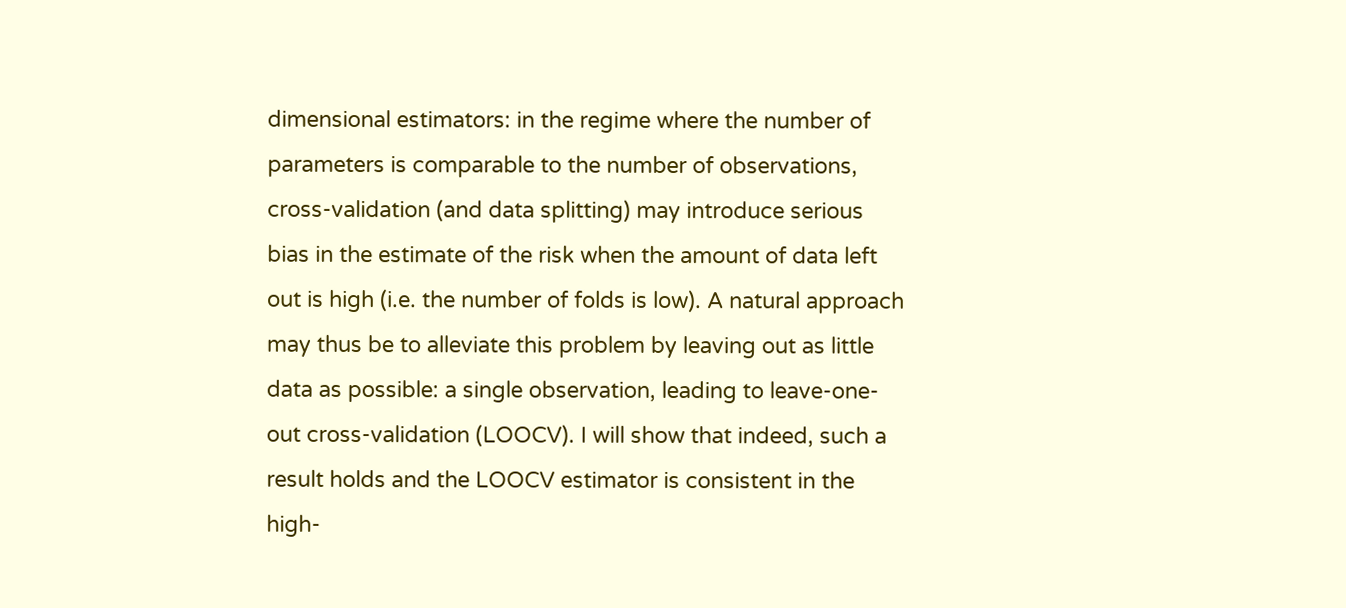dimensional estimators: in the regime where the number of parameters is comparable to the number of observations, cross-validation (and data splitting) may introduce serious bias in the estimate of the risk when the amount of data left out is high (i.e. the number of folds is low). A natural approach may thus be to alleviate this problem by leaving out as little data as possible: a single observation, leading to leave-one-out cross-validation (LOOCV). I will show that indeed, such a result holds and the LOOCV estimator is consistent in the high-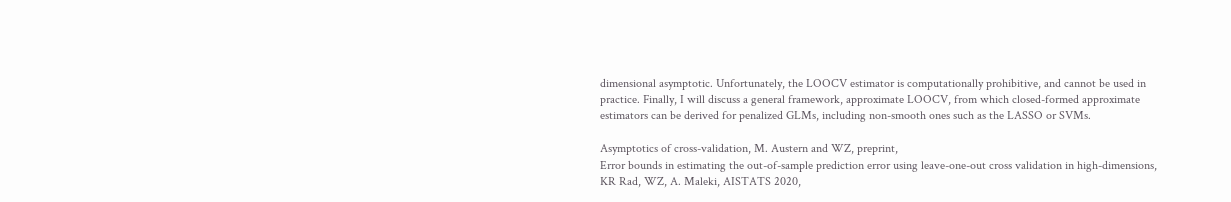dimensional asymptotic. Unfortunately, the LOOCV estimator is computationally prohibitive, and cannot be used in practice. Finally, I will discuss a general framework, approximate LOOCV, from which closed-formed approximate estimators can be derived for penalized GLMs, including non-smooth ones such as the LASSO or SVMs.

Asymptotics of cross-validation, M. Austern and WZ, preprint,
Error bounds in estimating the out-of-sample prediction error using leave-one-out cross validation in high-dimensions, KR Rad, WZ, A. Maleki, AISTATS 2020,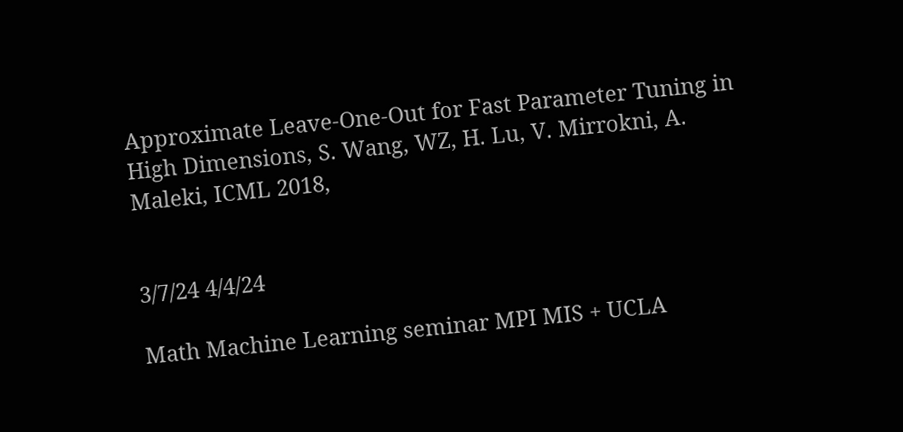Approximate Leave-One-Out for Fast Parameter Tuning in High Dimensions, S. Wang, WZ, H. Lu, V. Mirrokni, A. Maleki, ICML 2018,


3/7/24 4/4/24

Math Machine Learning seminar MPI MIS + UCLA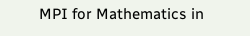MPI for Mathematics in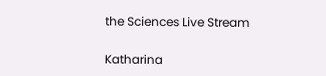the Sciences Live Stream

Katharina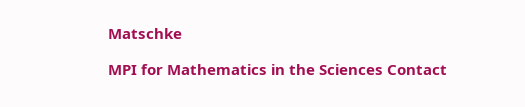Matschke

MPI for Mathematics in the Sciences Contact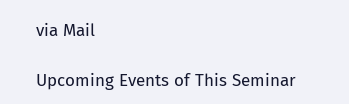via Mail

Upcoming Events of This Seminar